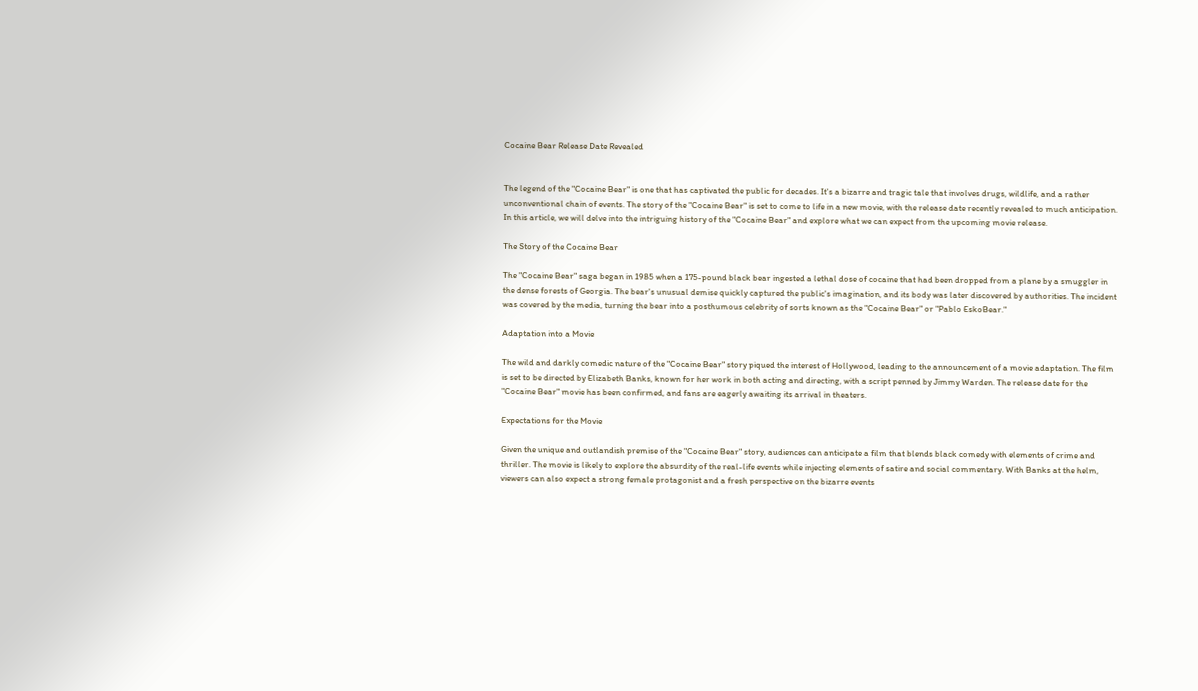Cocaine Bear Release Date Revealed


The legend of the "Cocaine Bear" is one that has captivated the public for decades. It's a bizarre and tragic tale that involves drugs, wildlife, and a rather unconventional chain of events. The story of the "Cocaine Bear" is set to come to life in a new movie, with the release date recently revealed to much anticipation. In this article, we will delve into the intriguing history of the "Cocaine Bear" and explore what we can expect from the upcoming movie release.

The Story of the Cocaine Bear

The "Cocaine Bear" saga began in 1985 when a 175-pound black bear ingested a lethal dose of cocaine that had been dropped from a plane by a smuggler in the dense forests of Georgia. The bear's unusual demise quickly captured the public's imagination, and its body was later discovered by authorities. The incident was covered by the media, turning the bear into a posthumous celebrity of sorts known as the "Cocaine Bear" or "Pablo EskoBear."

Adaptation into a Movie

The wild and darkly comedic nature of the "Cocaine Bear" story piqued the interest of Hollywood, leading to the announcement of a movie adaptation. The film is set to be directed by Elizabeth Banks, known for her work in both acting and directing, with a script penned by Jimmy Warden. The release date for the "Cocaine Bear" movie has been confirmed, and fans are eagerly awaiting its arrival in theaters.

Expectations for the Movie

Given the unique and outlandish premise of the "Cocaine Bear" story, audiences can anticipate a film that blends black comedy with elements of crime and thriller. The movie is likely to explore the absurdity of the real-life events while injecting elements of satire and social commentary. With Banks at the helm, viewers can also expect a strong female protagonist and a fresh perspective on the bizarre events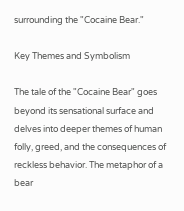surrounding the "Cocaine Bear."

Key Themes and Symbolism

The tale of the "Cocaine Bear" goes beyond its sensational surface and delves into deeper themes of human folly, greed, and the consequences of reckless behavior. The metaphor of a bear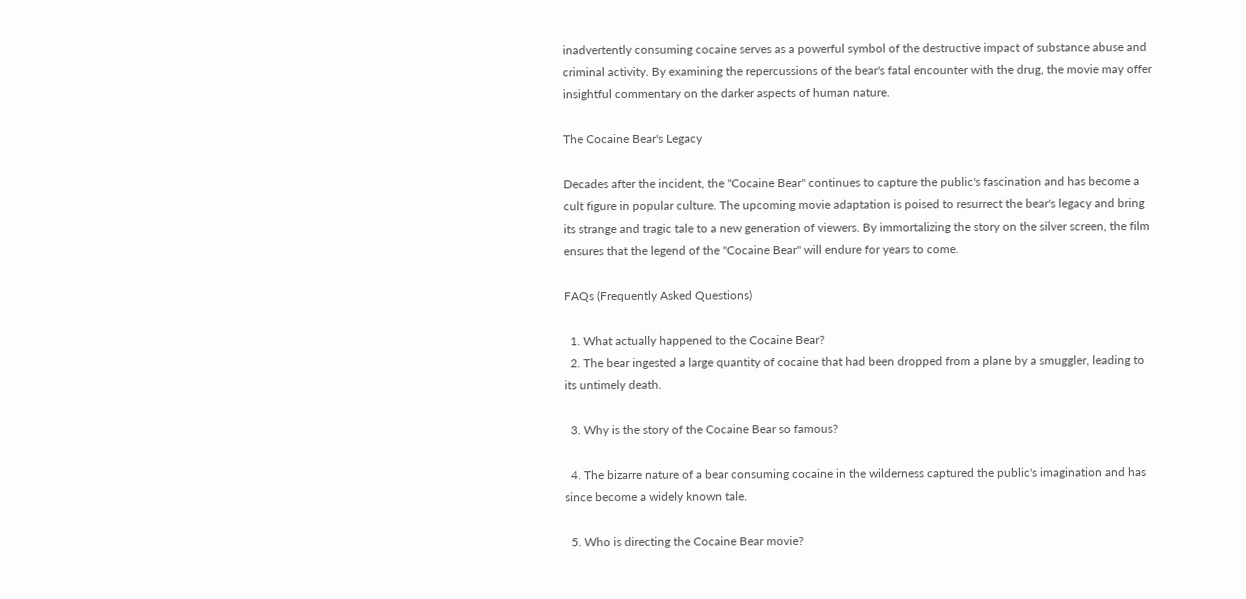inadvertently consuming cocaine serves as a powerful symbol of the destructive impact of substance abuse and criminal activity. By examining the repercussions of the bear's fatal encounter with the drug, the movie may offer insightful commentary on the darker aspects of human nature.

The Cocaine Bear's Legacy

Decades after the incident, the "Cocaine Bear" continues to capture the public's fascination and has become a cult figure in popular culture. The upcoming movie adaptation is poised to resurrect the bear's legacy and bring its strange and tragic tale to a new generation of viewers. By immortalizing the story on the silver screen, the film ensures that the legend of the "Cocaine Bear" will endure for years to come.

FAQs (Frequently Asked Questions)

  1. What actually happened to the Cocaine Bear?
  2. The bear ingested a large quantity of cocaine that had been dropped from a plane by a smuggler, leading to its untimely death.

  3. Why is the story of the Cocaine Bear so famous?

  4. The bizarre nature of a bear consuming cocaine in the wilderness captured the public's imagination and has since become a widely known tale.

  5. Who is directing the Cocaine Bear movie?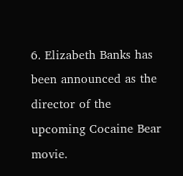6. Elizabeth Banks has been announced as the director of the upcoming Cocaine Bear movie.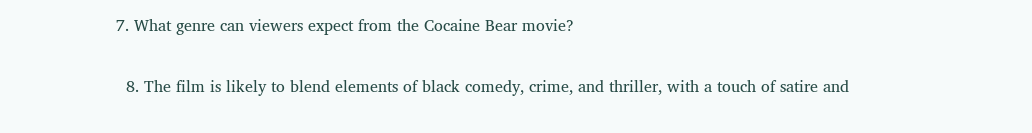7. What genre can viewers expect from the Cocaine Bear movie?

  8. The film is likely to blend elements of black comedy, crime, and thriller, with a touch of satire and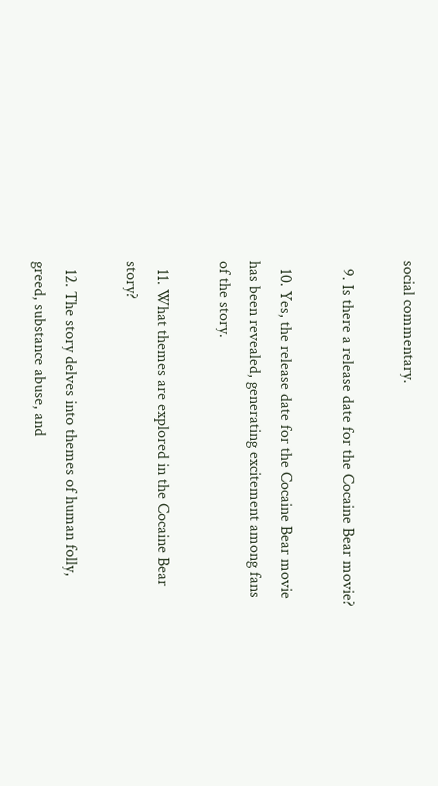social commentary.

  9. Is there a release date for the Cocaine Bear movie?

  10. Yes, the release date for the Cocaine Bear movie has been revealed, generating excitement among fans of the story.

  11. What themes are explored in the Cocaine Bear story?

  12. The story delves into themes of human folly, greed, substance abuse, and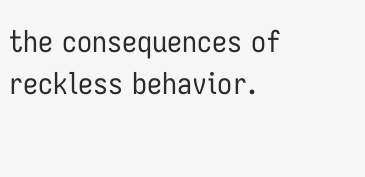the consequences of reckless behavior.